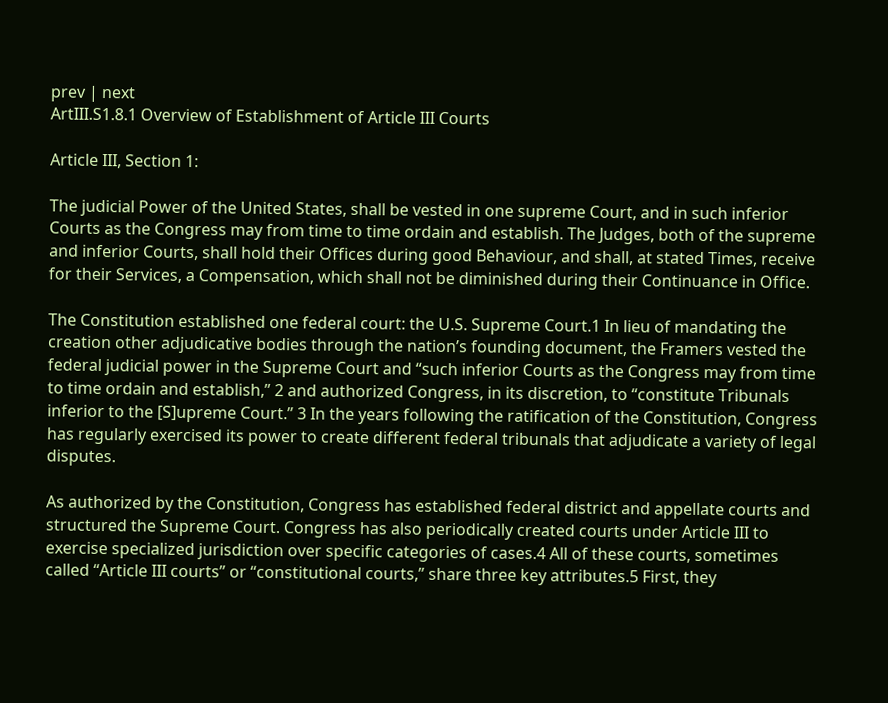prev | next
ArtIII.S1.8.1 Overview of Establishment of Article III Courts

Article III, Section 1:

The judicial Power of the United States, shall be vested in one supreme Court, and in such inferior Courts as the Congress may from time to time ordain and establish. The Judges, both of the supreme and inferior Courts, shall hold their Offices during good Behaviour, and shall, at stated Times, receive for their Services, a Compensation, which shall not be diminished during their Continuance in Office.

The Constitution established one federal court: the U.S. Supreme Court.1 In lieu of mandating the creation other adjudicative bodies through the nation’s founding document, the Framers vested the federal judicial power in the Supreme Court and “such inferior Courts as the Congress may from time to time ordain and establish,” 2 and authorized Congress, in its discretion, to “constitute Tribunals inferior to the [S]upreme Court.” 3 In the years following the ratification of the Constitution, Congress has regularly exercised its power to create different federal tribunals that adjudicate a variety of legal disputes.

As authorized by the Constitution, Congress has established federal district and appellate courts and structured the Supreme Court. Congress has also periodically created courts under Article III to exercise specialized jurisdiction over specific categories of cases.4 All of these courts, sometimes called “Article III courts” or “constitutional courts,” share three key attributes.5 First, they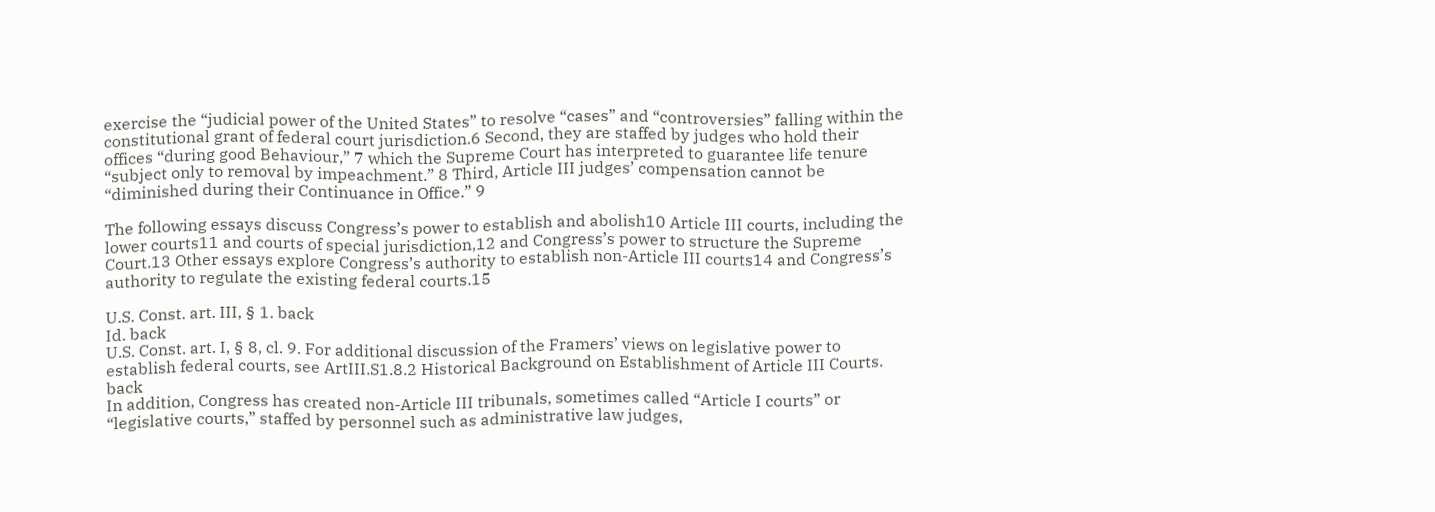exercise the “judicial power of the United States” to resolve “cases” and “controversies” falling within the constitutional grant of federal court jurisdiction.6 Second, they are staffed by judges who hold their offices “during good Behaviour,” 7 which the Supreme Court has interpreted to guarantee life tenure “subject only to removal by impeachment.” 8 Third, Article III judges’ compensation cannot be “diminished during their Continuance in Office.” 9

The following essays discuss Congress’s power to establish and abolish10 Article III courts, including the lower courts11 and courts of special jurisdiction,12 and Congress’s power to structure the Supreme Court.13 Other essays explore Congress’s authority to establish non-Article III courts14 and Congress’s authority to regulate the existing federal courts.15

U.S. Const. art. III, § 1. back
Id. back
U.S. Const. art. I, § 8, cl. 9. For additional discussion of the Framers’ views on legislative power to establish federal courts, see ArtIII.S1.8.2 Historical Background on Establishment of Article III Courts. back
In addition, Congress has created non-Article III tribunals, sometimes called “Article I courts” or “legislative courts,” staffed by personnel such as administrative law judges,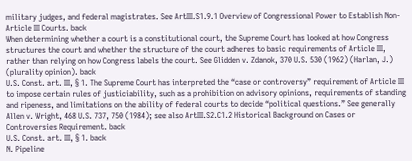military judges, and federal magistrates. See ArtIII.S1.9.1 Overview of Congressional Power to Establish Non-Article III Courts. back
When determining whether a court is a constitutional court, the Supreme Court has looked at how Congress structures the court and whether the structure of the court adheres to basic requirements of Article III, rather than relying on how Congress labels the court. See Glidden v. Zdanok, 370 U.S. 530 (1962) (Harlan, J.) (plurality opinion). back
U.S. Const. art. III, § 1. The Supreme Court has interpreted the “case or controversy” requirement of Article III to impose certain rules of justiciability, such as a prohibition on advisory opinions, requirements of standing and ripeness, and limitations on the ability of federal courts to decide “political questions.” See generally Allen v. Wright, 468 U.S. 737, 750 (1984); see also ArtIII.S2.C1.2 Historical Background on Cases or Controversies Requirement. back
U.S. Const. art. III, § 1. back
N. Pipeline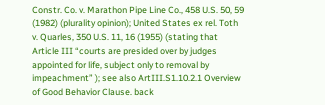Constr. Co. v. Marathon Pipe Line Co., 458 U.S. 50, 59 (1982) (plurality opinion); United States ex rel. Toth v. Quarles, 350 U.S. 11, 16 (1955) (stating that Article III “courts are presided over by judges appointed for life, subject only to removal by impeachment” ); see also ArtIII.S1.10.2.1 Overview of Good Behavior Clause. back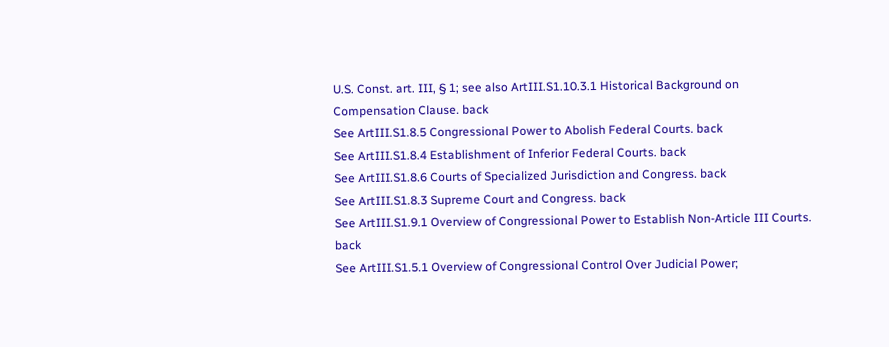U.S. Const. art. III, § 1; see also ArtIII.S1.10.3.1 Historical Background on Compensation Clause. back
See ArtIII.S1.8.5 Congressional Power to Abolish Federal Courts. back
See ArtIII.S1.8.4 Establishment of Inferior Federal Courts. back
See ArtIII.S1.8.6 Courts of Specialized Jurisdiction and Congress. back
See ArtIII.S1.8.3 Supreme Court and Congress. back
See ArtIII.S1.9.1 Overview of Congressional Power to Establish Non-Article III Courts. back
See ArtIII.S1.5.1 Overview of Congressional Control Over Judicial Power;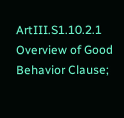ArtIII.S1.10.2.1 Overview of Good Behavior Clause;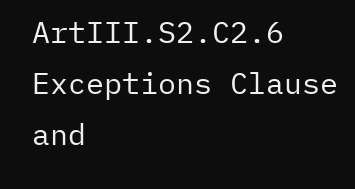ArtIII.S2.C2.6 Exceptions Clause and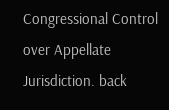Congressional Control over Appellate Jurisdiction. back